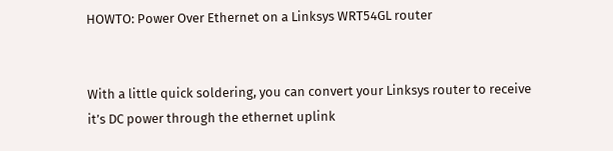HOWTO: Power Over Ethernet on a Linksys WRT54GL router


With a little quick soldering, you can convert your Linksys router to receive it’s DC power through the ethernet uplink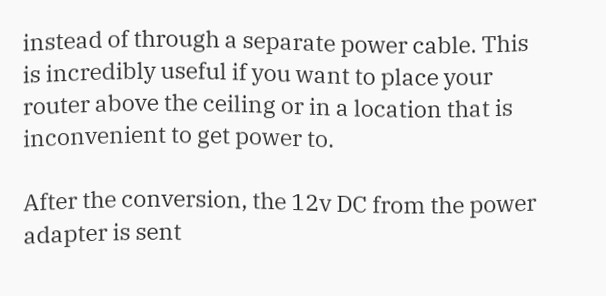instead of through a separate power cable. This is incredibly useful if you want to place your router above the ceiling or in a location that is inconvenient to get power to.

After the conversion, the 12v DC from the power adapter is sent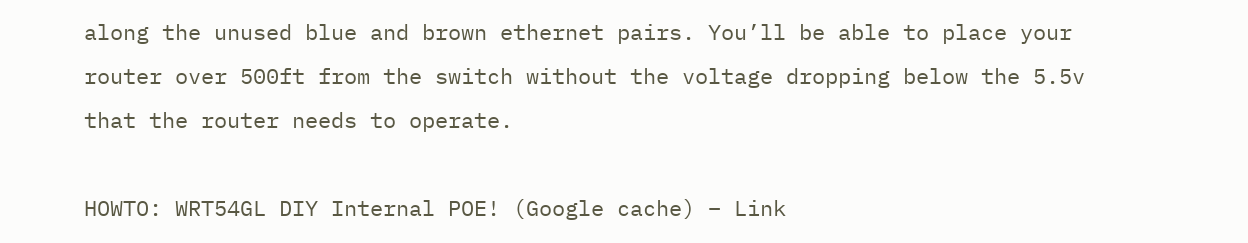along the unused blue and brown ethernet pairs. You’ll be able to place your router over 500ft from the switch without the voltage dropping below the 5.5v that the router needs to operate.

HOWTO: WRT54GL DIY Internal POE! (Google cache) – Link